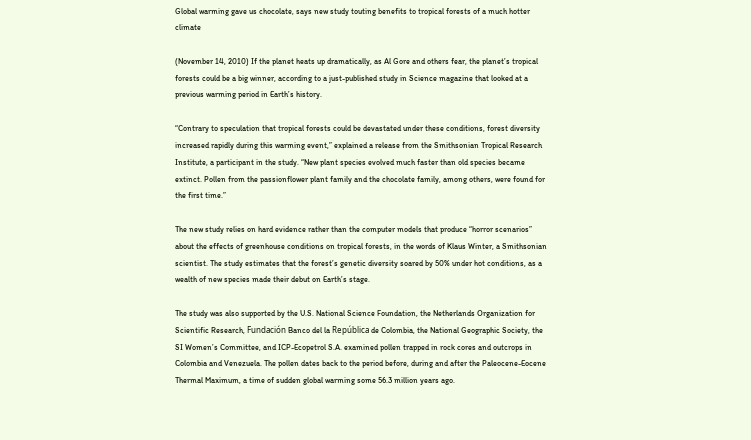Global warming gave us chocolate, says new study touting benefits to tropical forests of a much hotter climate

(November 14, 2010) If the planet heats up dramatically, as Al Gore and others fear, the planet’s tropical forests could be a big winner, according to a just-published study in Science magazine that looked at a previous warming period in Earth’s history.

“Contrary to speculation that tropical forests could be devastated under these conditions, forest diversity increased rapidly during this warming event,” explained a release from the Smithsonian Tropical Research Institute, a participant in the study. “New plant species evolved much faster than old species became extinct. Pollen from the passionflower plant family and the chocolate family, among others, were found for the first time.”

The new study relies on hard evidence rather than the computer models that produce “horror scenarios” about the effects of greenhouse conditions on tropical forests, in the words of Klaus Winter, a Smithsonian scientist. The study estimates that the forest’s genetic diversity soared by 50% under hot conditions, as a wealth of new species made their debut on Earth’s stage.

The study was also supported by the U.S. National Science Foundation, the Netherlands Organization for Scientific Research, Fundación Banco del la República de Colombia, the National Geographic Society, the SI Women’s Committee, and ICP-Ecopetrol S.A. examined pollen trapped in rock cores and outcrops in Colombia and Venezuela. The pollen dates back to the period before, during and after the Paleocene-Eocene Thermal Maximum, a time of sudden global warming some 56.3 million years ago.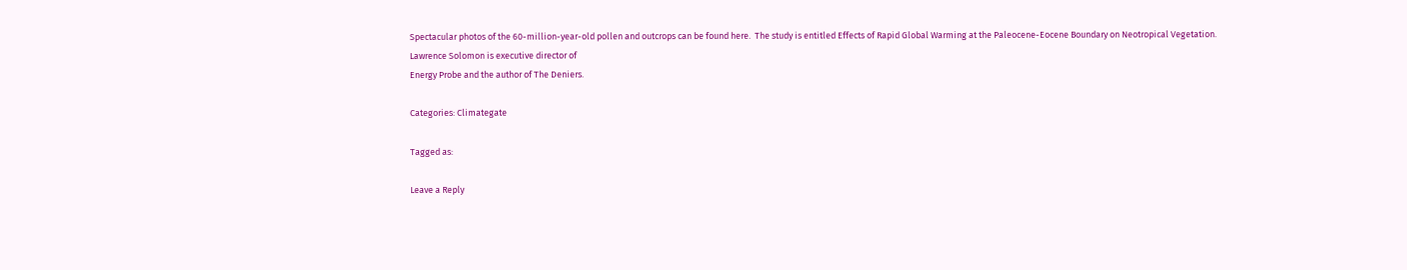Spectacular photos of the 60-million-year-old pollen and outcrops can be found here.  The study is entitled Effects of Rapid Global Warming at the Paleocene-Eocene Boundary on Neotropical Vegetation.
Lawrence Solomon is executive director of
Energy Probe and the author of The Deniers.

Categories: Climategate

Tagged as:

Leave a Reply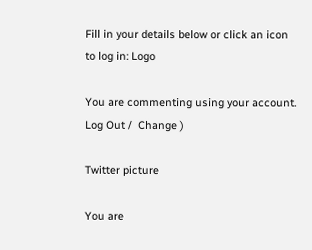Fill in your details below or click an icon to log in: Logo

You are commenting using your account. Log Out /  Change )

Twitter picture

You are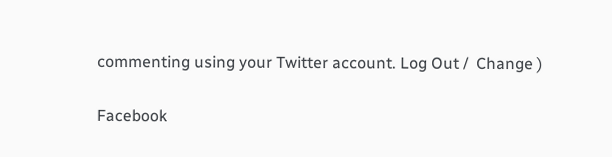commenting using your Twitter account. Log Out /  Change )

Facebook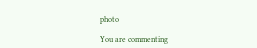photo

You are commenting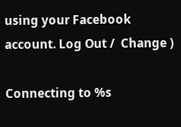using your Facebook account. Log Out /  Change )

Connecting to %s